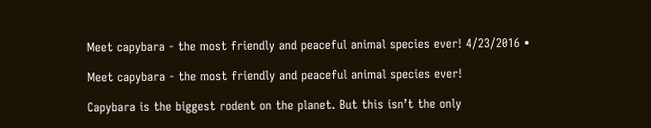Meet capybara - the most friendly and peaceful animal species ever! 4/23/2016 •

Meet capybara - the most friendly and peaceful animal species ever!

Capybara is the biggest rodent on the planet. But this isn’t the only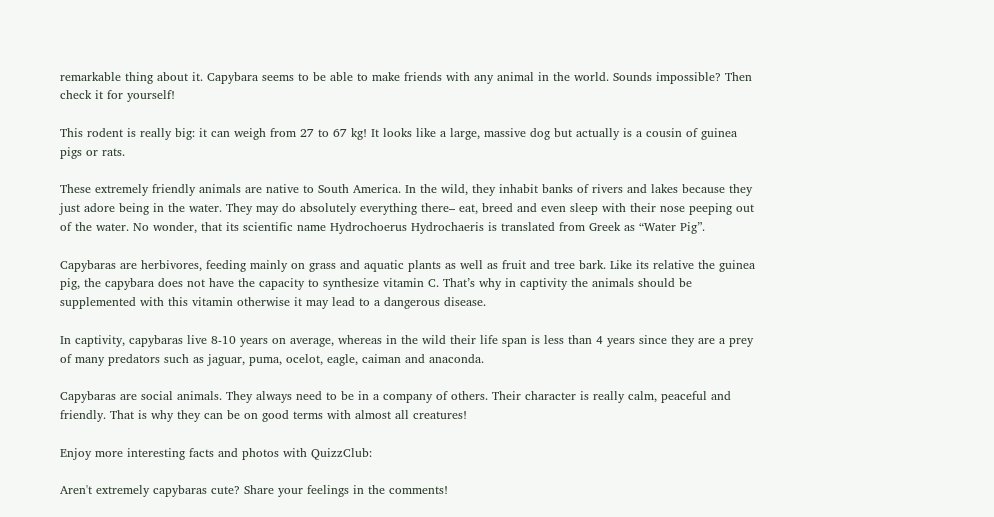remarkable thing about it. Capybara seems to be able to make friends with any animal in the world. Sounds impossible? Then check it for yourself!

This rodent is really big: it can weigh from 27 to 67 kg! It looks like a large, massive dog but actually is a cousin of guinea pigs or rats.

These extremely friendly animals are native to South America. In the wild, they inhabit banks of rivers and lakes because they just adore being in the water. They may do absolutely everything there– eat, breed and even sleep with their nose peeping out of the water. No wonder, that its scientific name Hydrochoerus Hydrochaeris is translated from Greek as “Water Pig”.

Capybaras are herbivores, feeding mainly on grass and aquatic plants as well as fruit and tree bark. Like its relative the guinea pig, the capybara does not have the capacity to synthesize vitamin C. That’s why in captivity the animals should be supplemented with this vitamin otherwise it may lead to a dangerous disease.

In captivity, capybaras live 8-10 years on average, whereas in the wild their life span is less than 4 years since they are a prey of many predators such as jaguar, puma, ocelot, eagle, caiman and anaconda.

Capybaras are social animals. They always need to be in a company of others. Their character is really calm, peaceful and friendly. That is why they can be on good terms with almost all creatures!

Enjoy more interesting facts and photos with QuizzClub:

Aren't extremely capybaras cute? Share your feelings in the comments!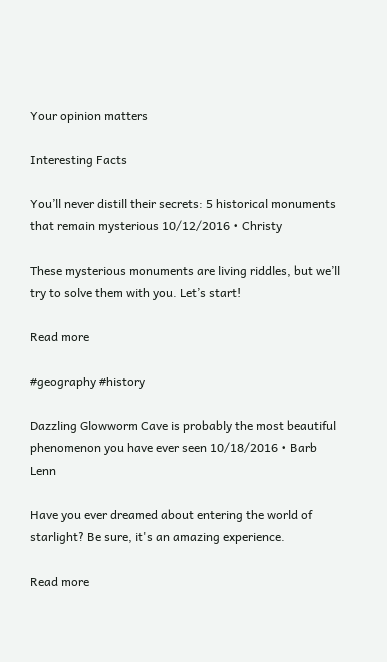Your opinion matters

Interesting Facts

You’ll never distill their secrets: 5 historical monuments that remain mysterious 10/12/2016 • Christy

These mysterious monuments are living riddles, but we’ll try to solve them with you. Let’s start!

Read more

#geography #history

Dazzling Glowworm Cave is probably the most beautiful phenomenon you have ever seen 10/18/2016 • Barb Lenn

Have you ever dreamed about entering the world of starlight? Be sure, it's an amazing experience.

Read more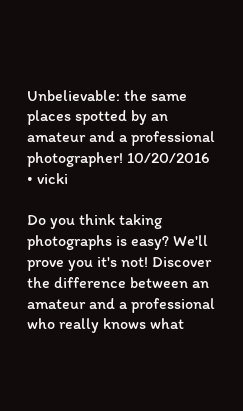Unbelievable: the same places spotted by an amateur and a professional photographer! 10/20/2016 • vicki

Do you think taking photographs is easy? We'll prove you it's not! Discover the difference between an amateur and a professional who really knows what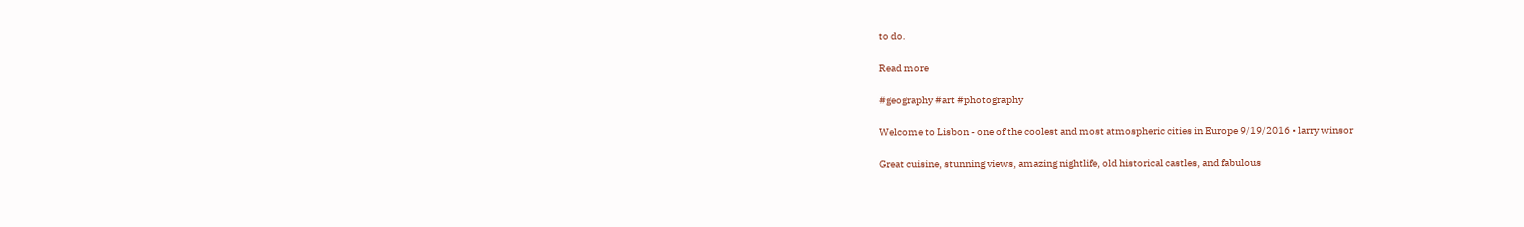to do.

Read more

#geography #art #photography

Welcome to Lisbon - one of the coolest and most atmospheric cities in Europe 9/19/2016 • larry winsor

Great cuisine, stunning views, amazing nightlife, old historical castles, and fabulous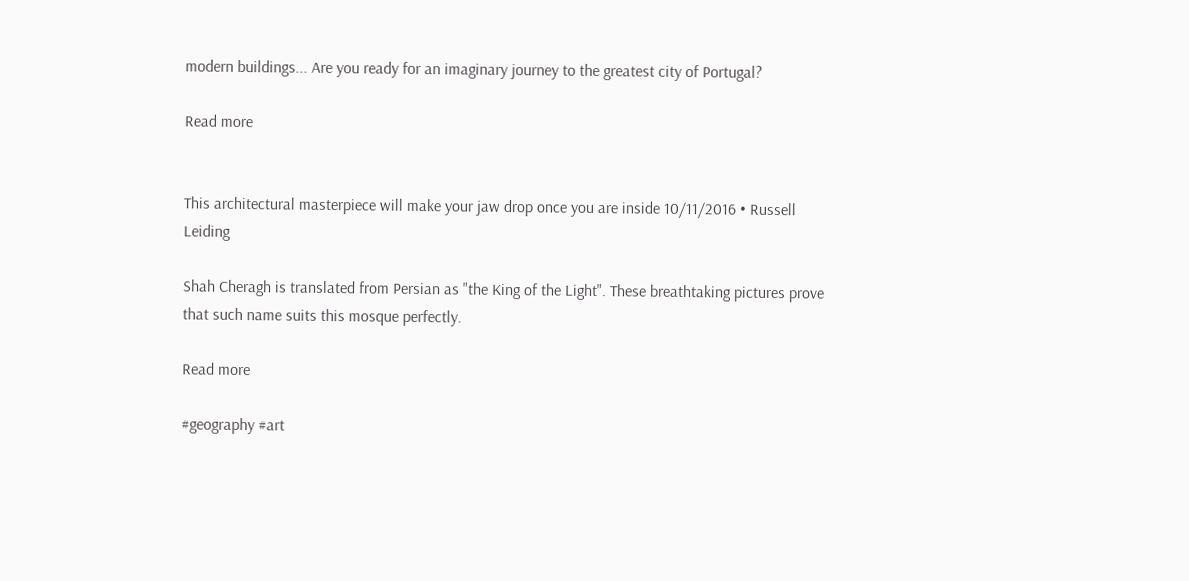modern buildings... Are you ready for an imaginary journey to the greatest city of Portugal?

Read more


This architectural masterpiece will make your jaw drop once you are inside 10/11/2016 • Russell Leiding

Shah Cheragh is translated from Persian as "the King of the Light". These breathtaking pictures prove that such name suits this mosque perfectly.

Read more

#geography #art